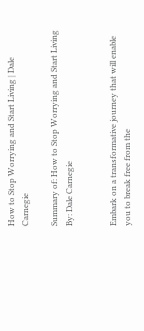How to Stop Worrying and Start Living | Dale Carnegie

Summary of: How to Stop Worrying and Start Living
By: Dale Carnegie


Embark on a transformative journey that will enable you to break free from the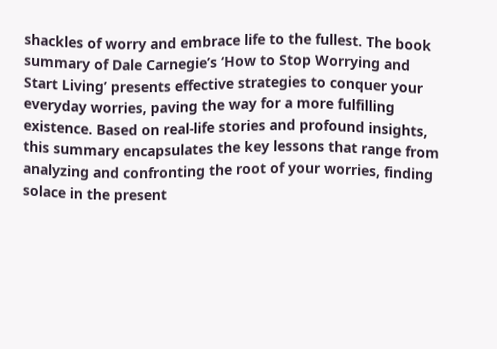shackles of worry and embrace life to the fullest. The book summary of Dale Carnegie’s ‘How to Stop Worrying and Start Living’ presents effective strategies to conquer your everyday worries, paving the way for a more fulfilling existence. Based on real-life stories and profound insights, this summary encapsulates the key lessons that range from analyzing and confronting the root of your worries, finding solace in the present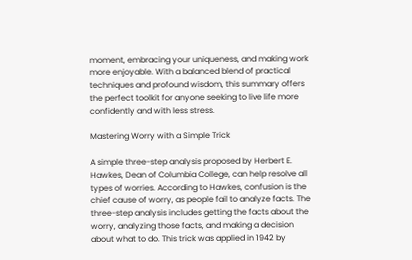moment, embracing your uniqueness, and making work more enjoyable. With a balanced blend of practical techniques and profound wisdom, this summary offers the perfect toolkit for anyone seeking to live life more confidently and with less stress.

Mastering Worry with a Simple Trick

A simple three-step analysis proposed by Herbert E. Hawkes, Dean of Columbia College, can help resolve all types of worries. According to Hawkes, confusion is the chief cause of worry, as people fail to analyze facts. The three-step analysis includes getting the facts about the worry, analyzing those facts, and making a decision about what to do. This trick was applied in 1942 by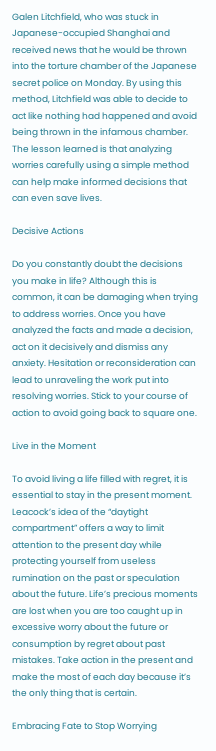Galen Litchfield, who was stuck in Japanese-occupied Shanghai and received news that he would be thrown into the torture chamber of the Japanese secret police on Monday. By using this method, Litchfield was able to decide to act like nothing had happened and avoid being thrown in the infamous chamber. The lesson learned is that analyzing worries carefully using a simple method can help make informed decisions that can even save lives.

Decisive Actions

Do you constantly doubt the decisions you make in life? Although this is common, it can be damaging when trying to address worries. Once you have analyzed the facts and made a decision, act on it decisively and dismiss any anxiety. Hesitation or reconsideration can lead to unraveling the work put into resolving worries. Stick to your course of action to avoid going back to square one.

Live in the Moment

To avoid living a life filled with regret, it is essential to stay in the present moment. Leacock’s idea of the “daytight compartment” offers a way to limit attention to the present day while protecting yourself from useless rumination on the past or speculation about the future. Life’s precious moments are lost when you are too caught up in excessive worry about the future or consumption by regret about past mistakes. Take action in the present and make the most of each day because it’s the only thing that is certain.

Embracing Fate to Stop Worrying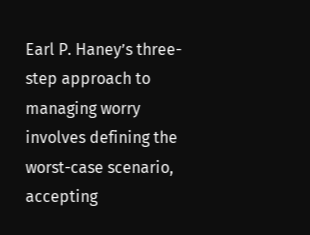Earl P. Haney’s three-step approach to managing worry involves defining the worst-case scenario, accepting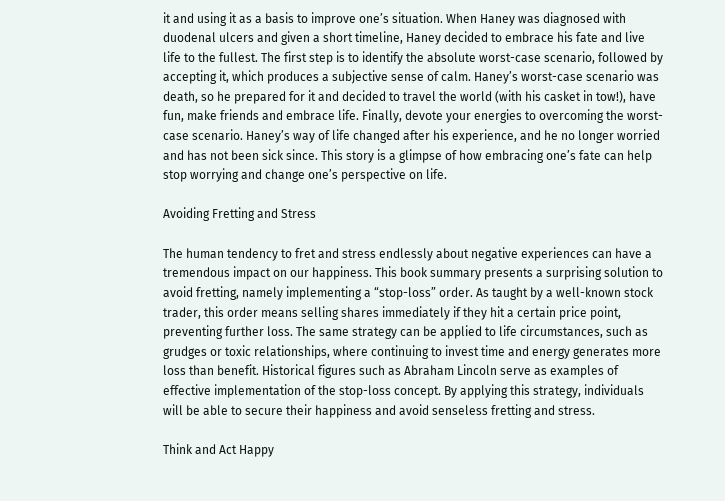it and using it as a basis to improve one’s situation. When Haney was diagnosed with duodenal ulcers and given a short timeline, Haney decided to embrace his fate and live life to the fullest. The first step is to identify the absolute worst-case scenario, followed by accepting it, which produces a subjective sense of calm. Haney’s worst-case scenario was death, so he prepared for it and decided to travel the world (with his casket in tow!), have fun, make friends and embrace life. Finally, devote your energies to overcoming the worst-case scenario. Haney’s way of life changed after his experience, and he no longer worried and has not been sick since. This story is a glimpse of how embracing one’s fate can help stop worrying and change one’s perspective on life.

Avoiding Fretting and Stress

The human tendency to fret and stress endlessly about negative experiences can have a tremendous impact on our happiness. This book summary presents a surprising solution to avoid fretting, namely implementing a “stop-loss” order. As taught by a well-known stock trader, this order means selling shares immediately if they hit a certain price point, preventing further loss. The same strategy can be applied to life circumstances, such as grudges or toxic relationships, where continuing to invest time and energy generates more loss than benefit. Historical figures such as Abraham Lincoln serve as examples of effective implementation of the stop-loss concept. By applying this strategy, individuals will be able to secure their happiness and avoid senseless fretting and stress.

Think and Act Happy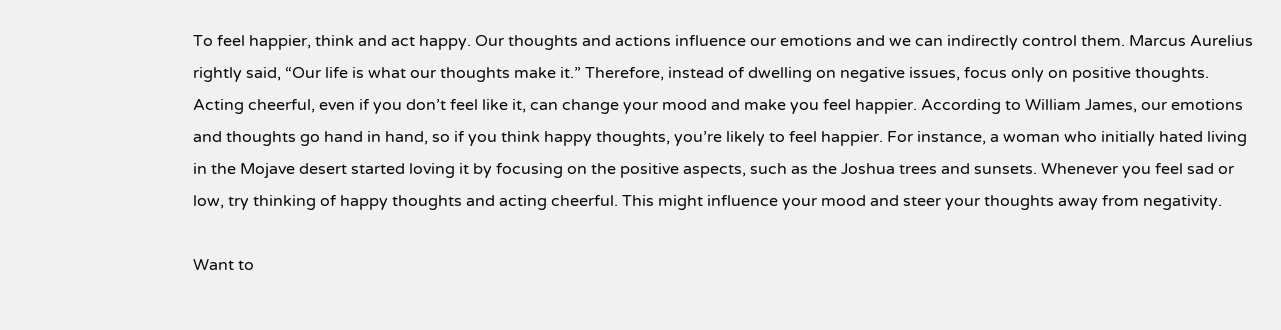To feel happier, think and act happy. Our thoughts and actions influence our emotions and we can indirectly control them. Marcus Aurelius rightly said, “Our life is what our thoughts make it.” Therefore, instead of dwelling on negative issues, focus only on positive thoughts. Acting cheerful, even if you don’t feel like it, can change your mood and make you feel happier. According to William James, our emotions and thoughts go hand in hand, so if you think happy thoughts, you’re likely to feel happier. For instance, a woman who initially hated living in the Mojave desert started loving it by focusing on the positive aspects, such as the Joshua trees and sunsets. Whenever you feel sad or low, try thinking of happy thoughts and acting cheerful. This might influence your mood and steer your thoughts away from negativity.

Want to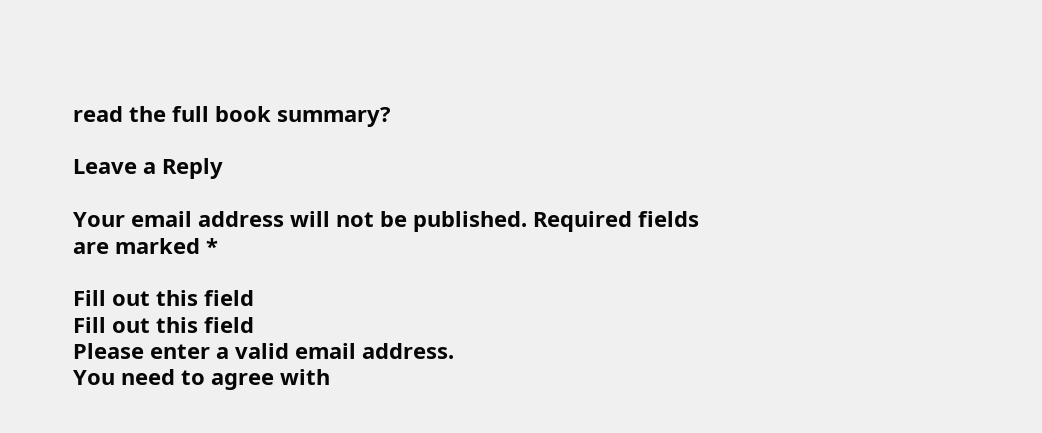read the full book summary?

Leave a Reply

Your email address will not be published. Required fields are marked *

Fill out this field
Fill out this field
Please enter a valid email address.
You need to agree with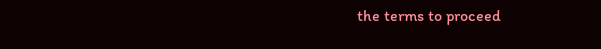the terms to proceed